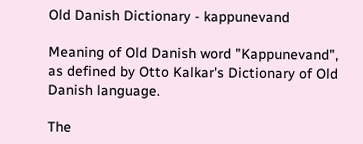Old Danish Dictionary - kappunevand

Meaning of Old Danish word "Kappunevand", as defined by Otto Kalkar's Dictionary of Old Danish language.

The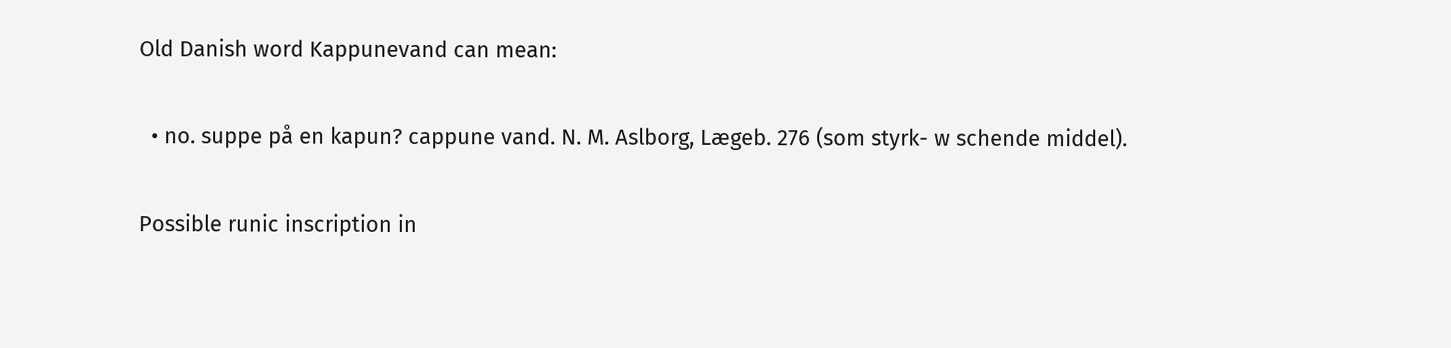Old Danish word Kappunevand can mean:

  • no. suppe på en kapun? cappune vand. N. M. Aslborg, Lægeb. 276 (som styrk- w schende middel).

Possible runic inscription in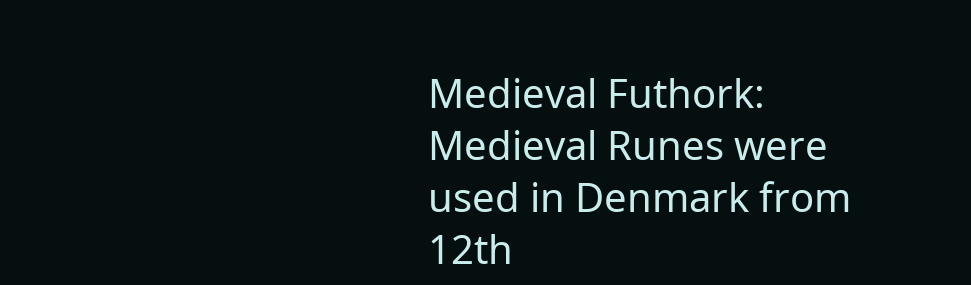Medieval Futhork:
Medieval Runes were used in Denmark from 12th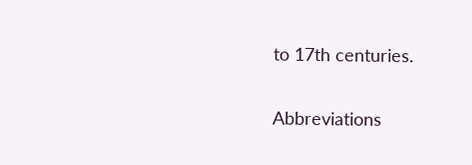to 17th centuries.

Abbreviations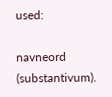used:

navneord (substantivum).